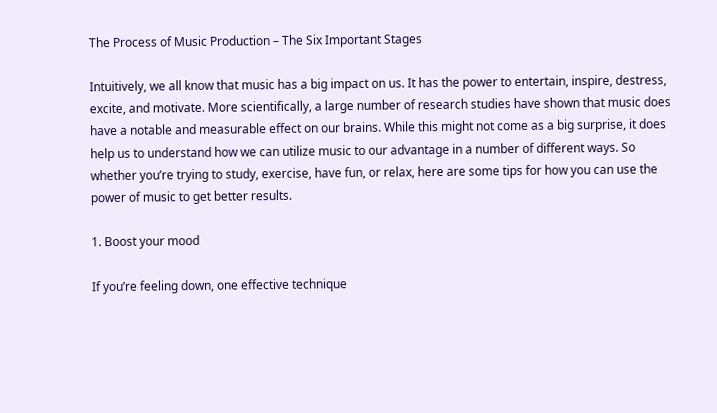The Process of Music Production – The Six Important Stages

Intuitively, we all know that music has a big impact on us. It has the power to entertain, inspire, destress, excite, and motivate. More scientifically, a large number of research studies have shown that music does have a notable and measurable effect on our brains. While this might not come as a big surprise, it does help us to understand how we can utilize music to our advantage in a number of different ways. So whether you’re trying to study, exercise, have fun, or relax, here are some tips for how you can use the power of music to get better results.

1. Boost your mood

If you’re feeling down, one effective technique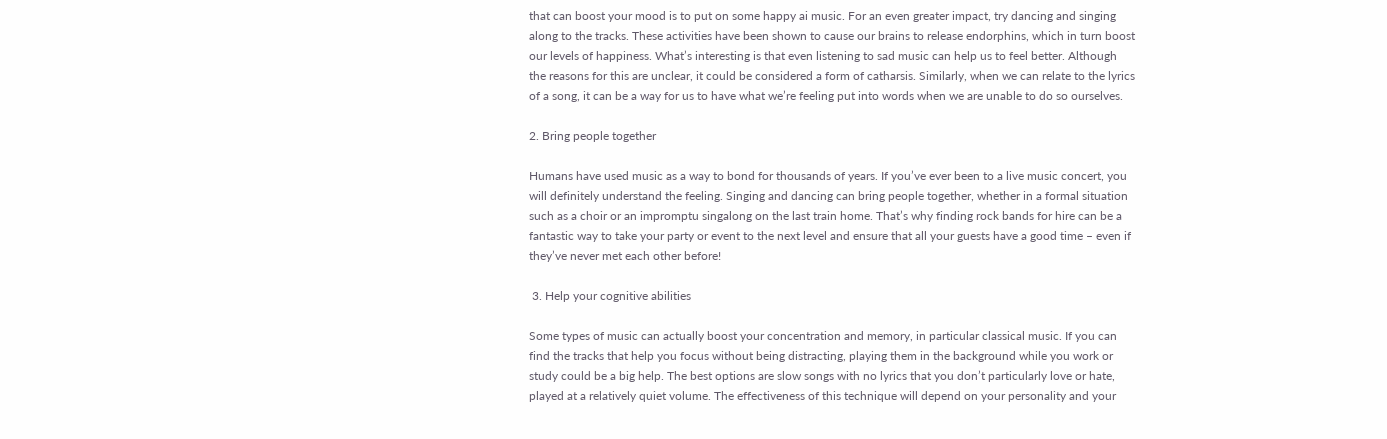that can boost your mood is to put on some happy ai music. For an even greater impact, try dancing and singing along to the tracks. These activities have been shown to cause our brains to release endorphins, which in turn boost our levels of happiness. What’s interesting is that even listening to sad music can help us to feel better. Although the reasons for this are unclear, it could be considered a form of catharsis. Similarly, when we can relate to the lyrics of a song, it can be a way for us to have what we’re feeling put into words when we are unable to do so ourselves.

2. Bring people together

Humans have used music as a way to bond for thousands of years. If you’ve ever been to a live music concert, you will definitely understand the feeling. Singing and dancing can bring people together, whether in a formal situation such as a choir or an impromptu singalong on the last train home. That’s why finding rock bands for hire can be a fantastic way to take your party or event to the next level and ensure that all your guests have a good time – even if they’ve never met each other before!

 3. Help your cognitive abilities

Some types of music can actually boost your concentration and memory, in particular classical music. If you can find the tracks that help you focus without being distracting, playing them in the background while you work or study could be a big help. The best options are slow songs with no lyrics that you don’t particularly love or hate, played at a relatively quiet volume. The effectiveness of this technique will depend on your personality and your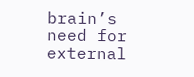brain’s need for external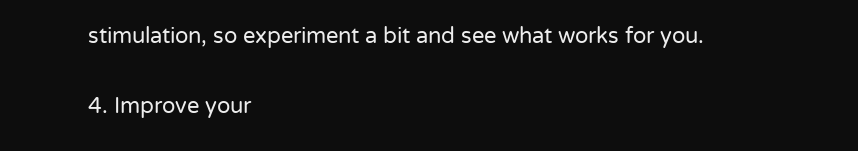stimulation, so experiment a bit and see what works for you.

4. Improve your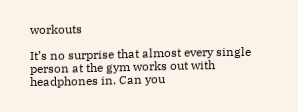workouts

It’s no surprise that almost every single person at the gym works out with headphones in. Can you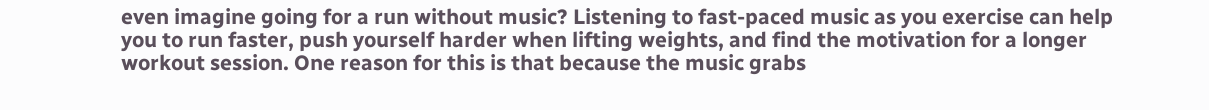even imagine going for a run without music? Listening to fast-paced music as you exercise can help you to run faster, push yourself harder when lifting weights, and find the motivation for a longer workout session. One reason for this is that because the music grabs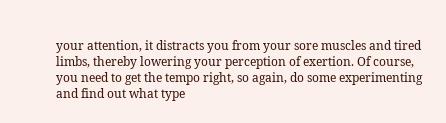your attention, it distracts you from your sore muscles and tired limbs, thereby lowering your perception of exertion. Of course, you need to get the tempo right, so again, do some experimenting and find out what type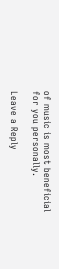of music is most beneficial for you personally.

Leave a Reply